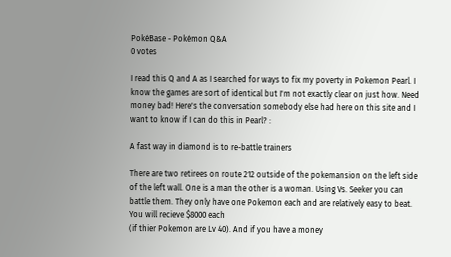PokéBase - Pokémon Q&A
0 votes

I read this Q and A as I searched for ways to fix my poverty in Pokemon Pearl. I know the games are sort of identical but I'm not exactly clear on just how. Need money bad! Here's the conversation somebody else had here on this site and I want to know if I can do this in Pearl? :

A fast way in diamond is to re-battle trainers

There are two retirees on route 212 outside of the pokemansion on the left side of the left wall. One is a man the other is a woman. Using Vs. Seeker you can battle them. They only have one Pokemon each and are relatively easy to beat. You will recieve $8000 each
(if thier Pokemon are Lv 40). And if you have a money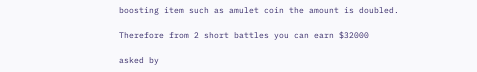boosting item such as amulet coin the amount is doubled.

Therefore from 2 short battles you can earn $32000

asked by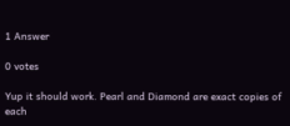1 Answer

0 votes

Yup it should work. Pearl and Diamond are exact copies of each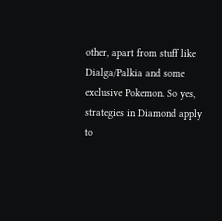other, apart from stuff like Dialga/Palkia and some exclusive Pokemon. So yes, strategies in Diamond apply to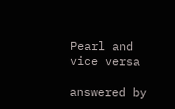Pearl and vice versa

answered by